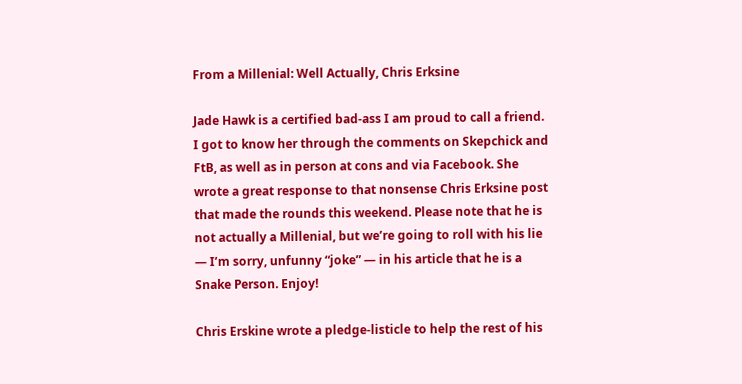From a Millenial: Well Actually, Chris Erksine

Jade Hawk is a certified bad-ass I am proud to call a friend. I got to know her through the comments on Skepchick and FtB, as well as in person at cons and via Facebook. She wrote a great response to that nonsense Chris Erksine post that made the rounds this weekend. Please note that he is not actually a Millenial, but we’re going to roll with his lie — I’m sorry, unfunny “joke” — in his article that he is a Snake Person. Enjoy!

Chris Erskine wrote a pledge-listicle to help the rest of his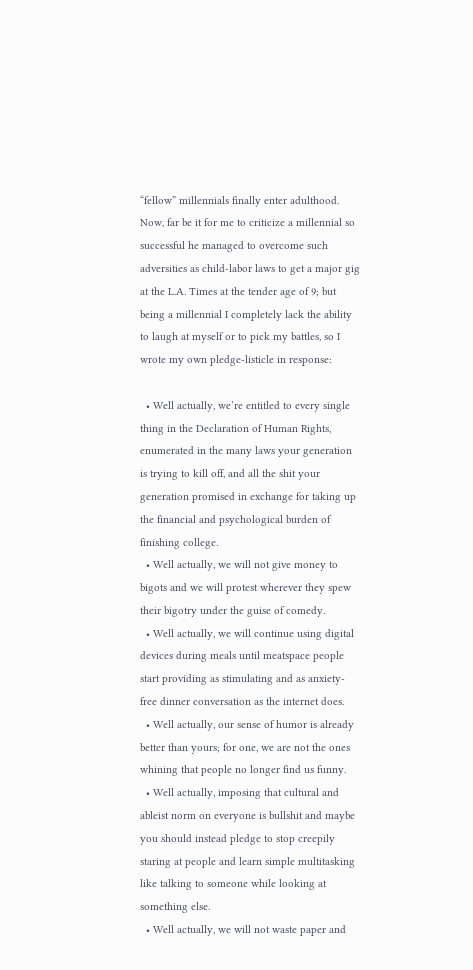“fellow” millennials finally enter adulthood. Now, far be it for me to criticize a millennial so successful he managed to overcome such adversities as child-labor laws to get a major gig at the L.A. Times at the tender age of 9; but being a millennial I completely lack the ability to laugh at myself or to pick my battles, so I wrote my own pledge-listicle in response:

  • Well actually, we’re entitled to every single thing in the Declaration of Human Rights, enumerated in the many laws your generation is trying to kill off, and all the shit your generation promised in exchange for taking up the financial and psychological burden of finishing college.
  • Well actually, we will not give money to bigots and we will protest wherever they spew their bigotry under the guise of comedy.
  • Well actually, we will continue using digital devices during meals until meatspace people start providing as stimulating and as anxiety-free dinner conversation as the internet does.
  • Well actually, our sense of humor is already better than yours; for one, we are not the ones whining that people no longer find us funny.
  • Well actually, imposing that cultural and ableist norm on everyone is bullshit and maybe you should instead pledge to stop creepily staring at people and learn simple multitasking like talking to someone while looking at something else.
  • Well actually, we will not waste paper and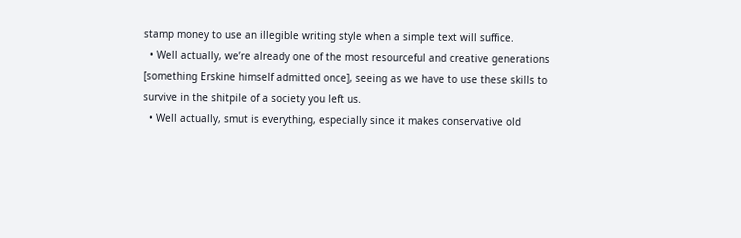stamp money to use an illegible writing style when a simple text will suffice.
  • Well actually, we’re already one of the most resourceful and creative generations [something Erskine himself admitted once], seeing as we have to use these skills to survive in the shitpile of a society you left us.
  • Well actually, smut is everything, especially since it makes conservative old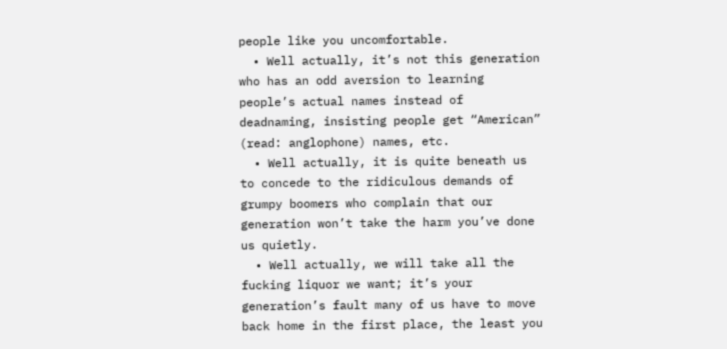people like you uncomfortable.
  • Well actually, it’s not this generation who has an odd aversion to learning people’s actual names instead of deadnaming, insisting people get “American” (read: anglophone) names, etc.
  • Well actually, it is quite beneath us to concede to the ridiculous demands of grumpy boomers who complain that our generation won’t take the harm you’ve done us quietly.
  • Well actually, we will take all the fucking liquor we want; it’s your generation’s fault many of us have to move back home in the first place, the least you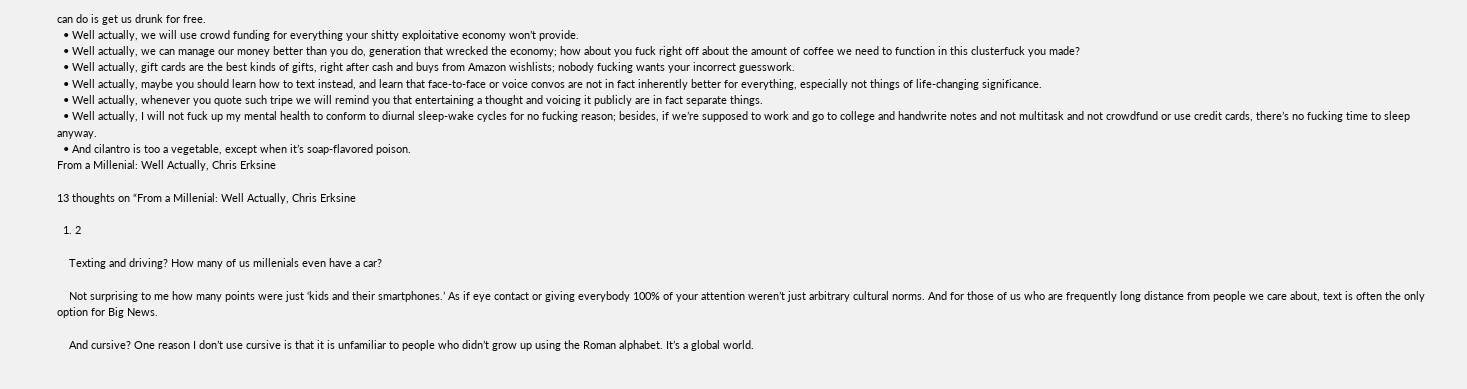can do is get us drunk for free.
  • Well actually, we will use crowd funding for everything your shitty exploitative economy won’t provide.
  • Well actually, we can manage our money better than you do, generation that wrecked the economy; how about you fuck right off about the amount of coffee we need to function in this clusterfuck you made?
  • Well actually, gift cards are the best kinds of gifts, right after cash and buys from Amazon wishlists; nobody fucking wants your incorrect guesswork.
  • Well actually, maybe you should learn how to text instead, and learn that face-to-face or voice convos are not in fact inherently better for everything, especially not things of life-changing significance.
  • Well actually, whenever you quote such tripe we will remind you that entertaining a thought and voicing it publicly are in fact separate things.
  • Well actually, I will not fuck up my mental health to conform to diurnal sleep-wake cycles for no fucking reason; besides, if we’re supposed to work and go to college and handwrite notes and not multitask and not crowdfund or use credit cards, there’s no fucking time to sleep anyway.
  • And cilantro is too a vegetable, except when it’s soap-flavored poison.
From a Millenial: Well Actually, Chris Erksine

13 thoughts on “From a Millenial: Well Actually, Chris Erksine

  1. 2

    Texting and driving? How many of us millenials even have a car?

    Not surprising to me how many points were just ‘kids and their smartphones.’ As if eye contact or giving everybody 100% of your attention weren’t just arbitrary cultural norms. And for those of us who are frequently long distance from people we care about, text is often the only option for Big News.

    And cursive? One reason I don’t use cursive is that it is unfamiliar to people who didn’t grow up using the Roman alphabet. It’s a global world.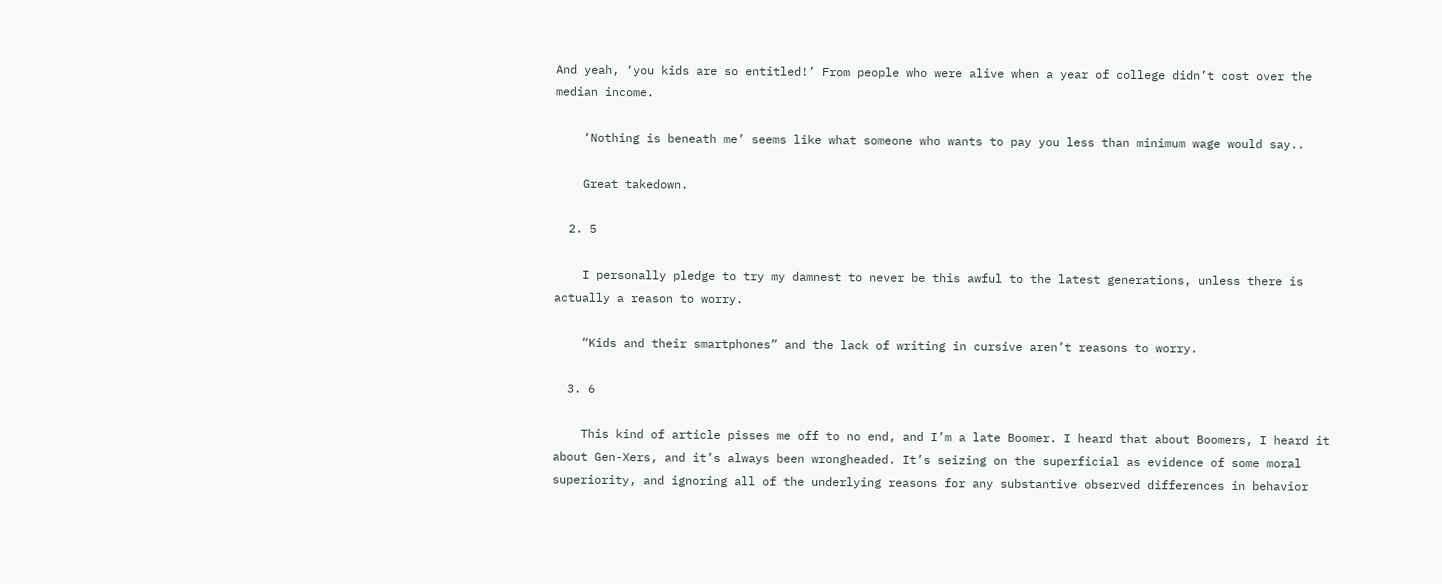And yeah, ‘you kids are so entitled!’ From people who were alive when a year of college didn’t cost over the median income.

    ‘Nothing is beneath me’ seems like what someone who wants to pay you less than minimum wage would say..

    Great takedown.

  2. 5

    I personally pledge to try my damnest to never be this awful to the latest generations, unless there is actually a reason to worry.

    “Kids and their smartphones” and the lack of writing in cursive aren’t reasons to worry.

  3. 6

    This kind of article pisses me off to no end, and I’m a late Boomer. I heard that about Boomers, I heard it about Gen-Xers, and it’s always been wrongheaded. It’s seizing on the superficial as evidence of some moral superiority, and ignoring all of the underlying reasons for any substantive observed differences in behavior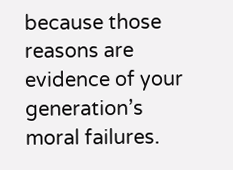because those reasons are evidence of your generation’s moral failures.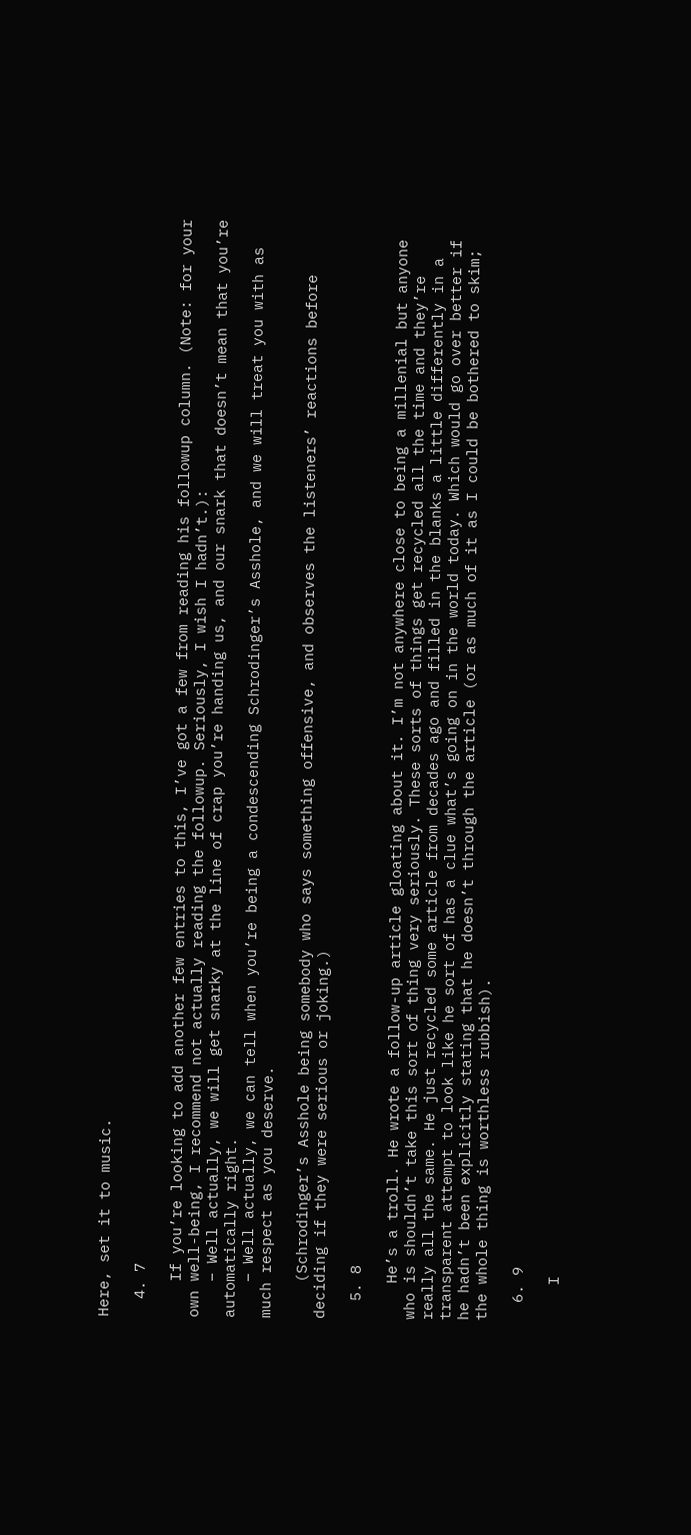Here, set it to music.

  4. 7

    If you’re looking to add another few entries to this, I’ve got a few from reading his followup column. (Note: for your own well-being, I recommend not actually reading the followup. Seriously, I wish I hadn’t.):
    – Well actually, we will get snarky at the line of crap you’re handing us, and our snark that doesn’t mean that you’re automatically right.
    – Well actually, we can tell when you’re being a condescending Schrodinger’s Asshole, and we will treat you with as much respect as you deserve.

    (Schrodinger’s Asshole being somebody who says something offensive, and observes the listeners’ reactions before deciding if they were serious or joking.)

  5. 8

    He’s a troll. He wrote a follow-up article gloating about it. I’m not anywhere close to being a millenial but anyone who is shouldn’t take this sort of thing very seriously. These sorts of things get recycled all the time and they’re really all the same. He just recycled some article from decades ago and filled in the blanks a little differently in a transparent attempt to look like he sort of has a clue what’s going on in the world today. Which would go over better if he hadn’t been explicitly stating that he doesn’t through the article (or as much of it as I could be bothered to skim; the whole thing is worthless rubbish).

  6. 9

    I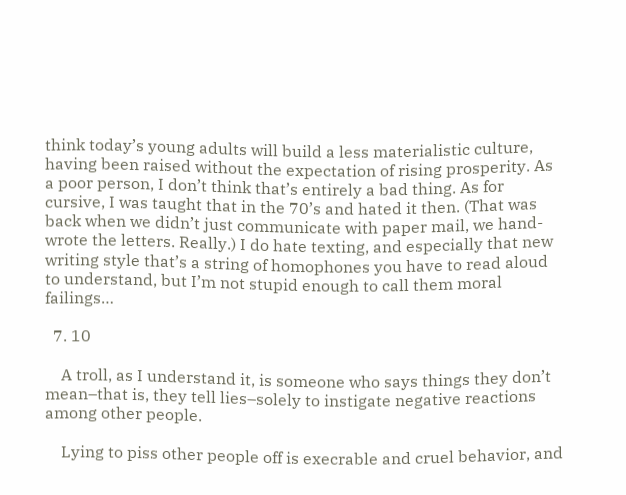think today’s young adults will build a less materialistic culture, having been raised without the expectation of rising prosperity. As a poor person, I don’t think that’s entirely a bad thing. As for cursive, I was taught that in the 70’s and hated it then. (That was back when we didn’t just communicate with paper mail, we hand-wrote the letters. Really.) I do hate texting, and especially that new writing style that’s a string of homophones you have to read aloud to understand, but I’m not stupid enough to call them moral failings…

  7. 10

    A troll, as I understand it, is someone who says things they don’t mean–that is, they tell lies–solely to instigate negative reactions among other people.

    Lying to piss other people off is execrable and cruel behavior, and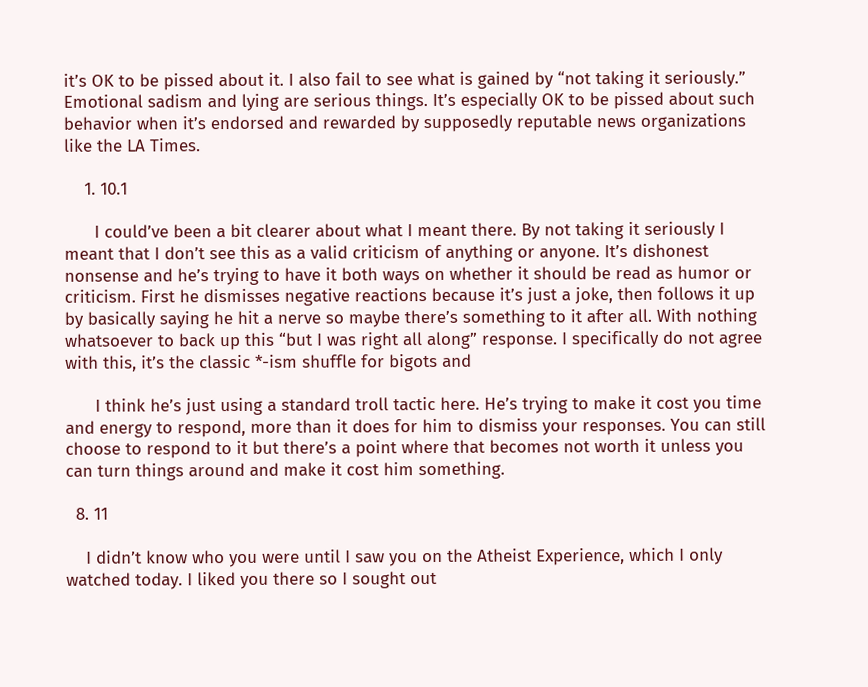it’s OK to be pissed about it. I also fail to see what is gained by “not taking it seriously.” Emotional sadism and lying are serious things. It’s especially OK to be pissed about such behavior when it’s endorsed and rewarded by supposedly reputable news organizations like the LA Times.

    1. 10.1

      I could’ve been a bit clearer about what I meant there. By not taking it seriously I meant that I don’t see this as a valid criticism of anything or anyone. It’s dishonest nonsense and he’s trying to have it both ways on whether it should be read as humor or criticism. First he dismisses negative reactions because it’s just a joke, then follows it up by basically saying he hit a nerve so maybe there’s something to it after all. With nothing whatsoever to back up this “but I was right all along” response. I specifically do not agree with this, it’s the classic *-ism shuffle for bigots and

      I think he’s just using a standard troll tactic here. He’s trying to make it cost you time and energy to respond, more than it does for him to dismiss your responses. You can still choose to respond to it but there’s a point where that becomes not worth it unless you can turn things around and make it cost him something.

  8. 11

    I didn’t know who you were until I saw you on the Atheist Experience, which I only watched today. I liked you there so I sought out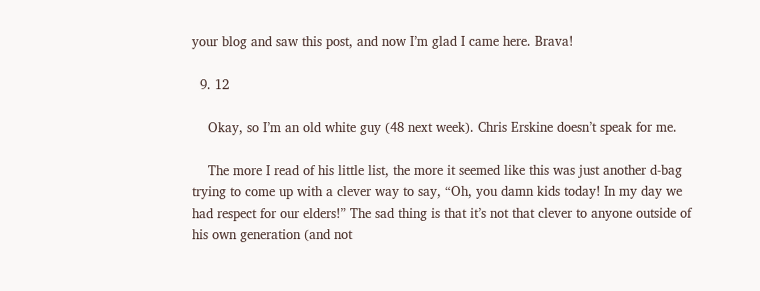your blog and saw this post, and now I’m glad I came here. Brava!

  9. 12

    Okay, so I’m an old white guy (48 next week). Chris Erskine doesn’t speak for me.

    The more I read of his little list, the more it seemed like this was just another d-bag trying to come up with a clever way to say, “Oh, you damn kids today! In my day we had respect for our elders!” The sad thing is that it’s not that clever to anyone outside of his own generation (and not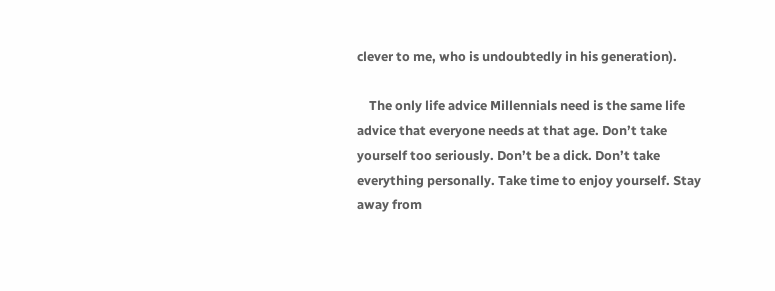clever to me, who is undoubtedly in his generation).

    The only life advice Millennials need is the same life advice that everyone needs at that age. Don’t take yourself too seriously. Don’t be a dick. Don’t take everything personally. Take time to enjoy yourself. Stay away from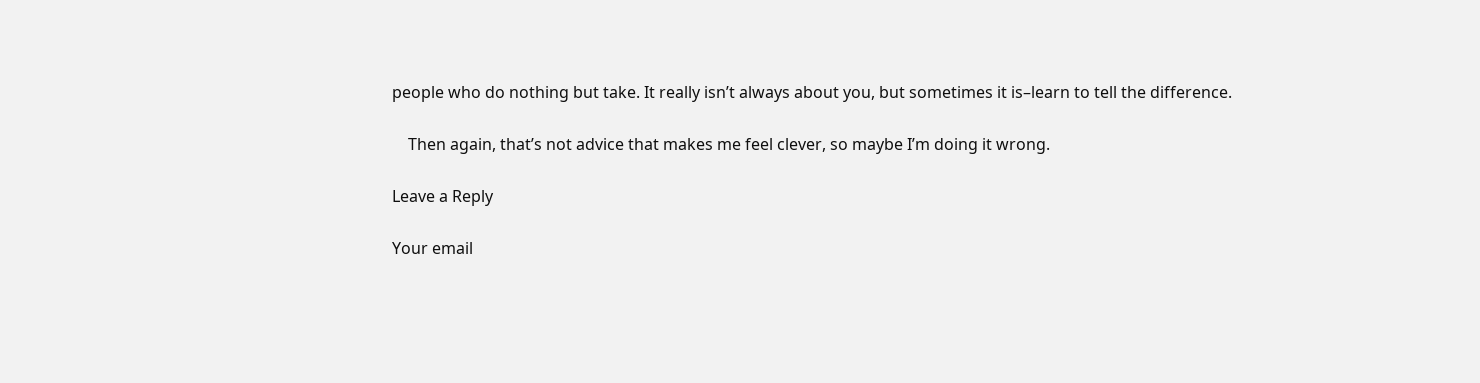people who do nothing but take. It really isn’t always about you, but sometimes it is–learn to tell the difference.

    Then again, that’s not advice that makes me feel clever, so maybe I’m doing it wrong.

Leave a Reply

Your email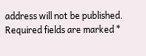address will not be published. Required fields are marked *